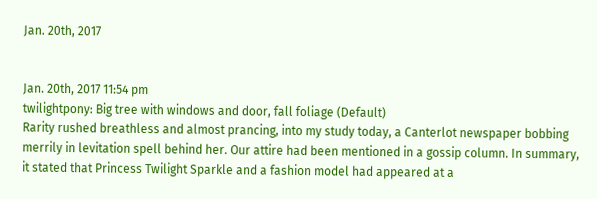Jan. 20th, 2017


Jan. 20th, 2017 11:54 pm
twilightpony: Big tree with windows and door, fall foliage (Default)
Rarity rushed breathless and almost prancing, into my study today, a Canterlot newspaper bobbing merrily in levitation spell behind her. Our attire had been mentioned in a gossip column. In summary, it stated that Princess Twilight Sparkle and a fashion model had appeared at a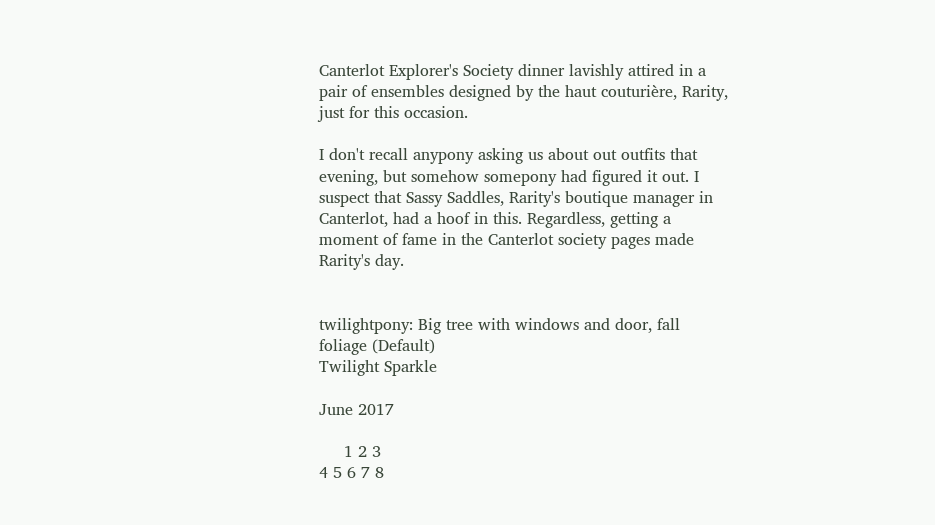Canterlot Explorer's Society dinner lavishly attired in a pair of ensembles designed by the haut couturière, Rarity, just for this occasion.

I don't recall anypony asking us about out outfits that evening, but somehow somepony had figured it out. I suspect that Sassy Saddles, Rarity's boutique manager in Canterlot, had a hoof in this. Regardless, getting a moment of fame in the Canterlot society pages made Rarity's day.


twilightpony: Big tree with windows and door, fall foliage (Default)
Twilight Sparkle

June 2017

     1 2 3
4 5 6 7 8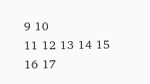9 10
11 12 13 14 15 16 17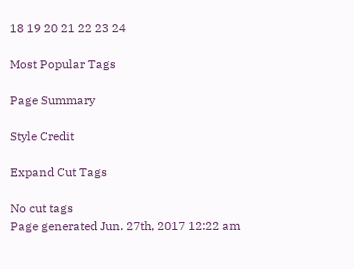18 19 20 21 22 23 24

Most Popular Tags

Page Summary

Style Credit

Expand Cut Tags

No cut tags
Page generated Jun. 27th, 2017 12:22 am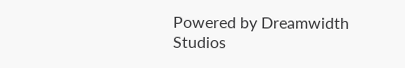Powered by Dreamwidth Studios